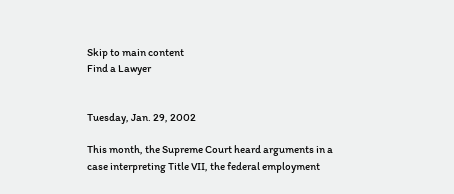Skip to main content
Find a Lawyer


Tuesday, Jan. 29, 2002

This month, the Supreme Court heard arguments in a case interpreting Title VII, the federal employment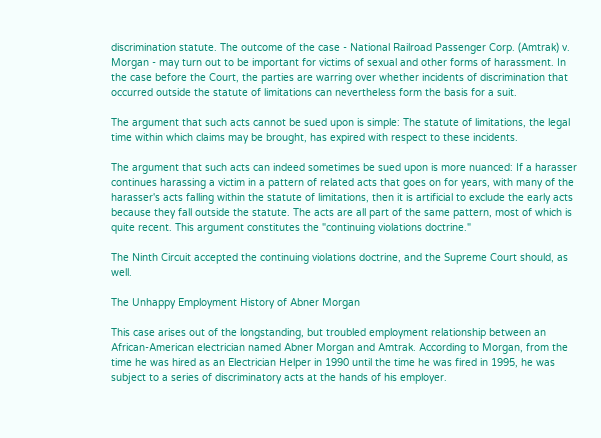discrimination statute. The outcome of the case - National Railroad Passenger Corp. (Amtrak) v. Morgan - may turn out to be important for victims of sexual and other forms of harassment. In the case before the Court, the parties are warring over whether incidents of discrimination that occurred outside the statute of limitations can nevertheless form the basis for a suit.

The argument that such acts cannot be sued upon is simple: The statute of limitations, the legal time within which claims may be brought, has expired with respect to these incidents.

The argument that such acts can indeed sometimes be sued upon is more nuanced: If a harasser continues harassing a victim in a pattern of related acts that goes on for years, with many of the harasser's acts falling within the statute of limitations, then it is artificial to exclude the early acts because they fall outside the statute. The acts are all part of the same pattern, most of which is quite recent. This argument constitutes the "continuing violations doctrine."

The Ninth Circuit accepted the continuing violations doctrine, and the Supreme Court should, as well.

The Unhappy Employment History of Abner Morgan

This case arises out of the longstanding, but troubled employment relationship between an African-American electrician named Abner Morgan and Amtrak. According to Morgan, from the time he was hired as an Electrician Helper in 1990 until the time he was fired in 1995, he was subject to a series of discriminatory acts at the hands of his employer.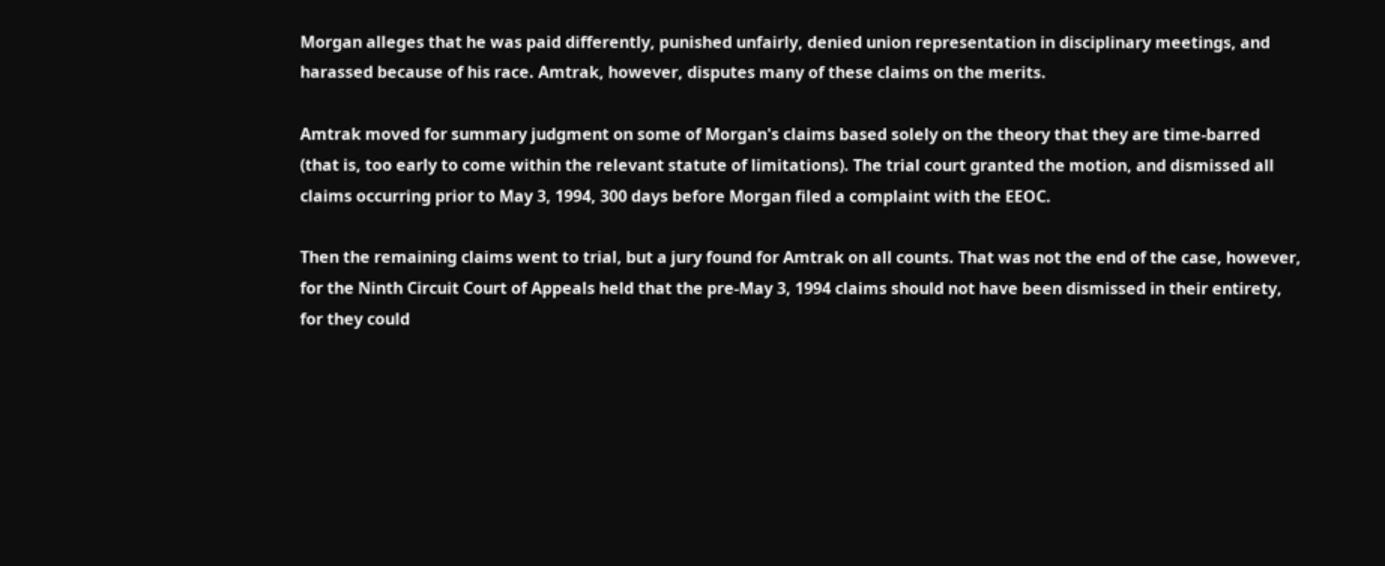Morgan alleges that he was paid differently, punished unfairly, denied union representation in disciplinary meetings, and harassed because of his race. Amtrak, however, disputes many of these claims on the merits.

Amtrak moved for summary judgment on some of Morgan's claims based solely on the theory that they are time-barred (that is, too early to come within the relevant statute of limitations). The trial court granted the motion, and dismissed all claims occurring prior to May 3, 1994, 300 days before Morgan filed a complaint with the EEOC.

Then the remaining claims went to trial, but a jury found for Amtrak on all counts. That was not the end of the case, however, for the Ninth Circuit Court of Appeals held that the pre-May 3, 1994 claims should not have been dismissed in their entirety, for they could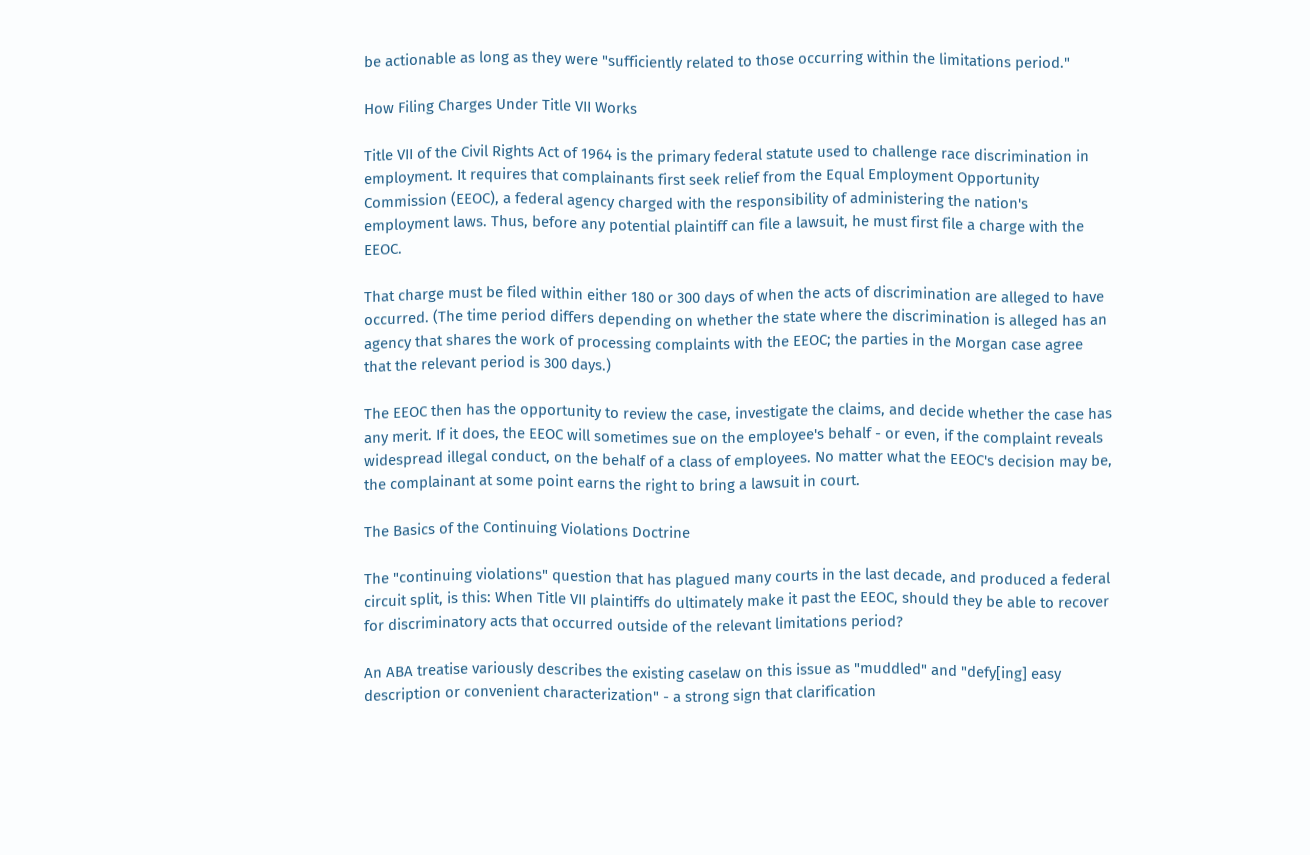be actionable as long as they were "sufficiently related to those occurring within the limitations period."

How Filing Charges Under Title VII Works

Title VII of the Civil Rights Act of 1964 is the primary federal statute used to challenge race discrimination in employment. It requires that complainants first seek relief from the Equal Employment Opportunity Commission (EEOC), a federal agency charged with the responsibility of administering the nation's employment laws. Thus, before any potential plaintiff can file a lawsuit, he must first file a charge with the EEOC.

That charge must be filed within either 180 or 300 days of when the acts of discrimination are alleged to have occurred. (The time period differs depending on whether the state where the discrimination is alleged has an agency that shares the work of processing complaints with the EEOC; the parties in the Morgan case agree that the relevant period is 300 days.)

The EEOC then has the opportunity to review the case, investigate the claims, and decide whether the case has any merit. If it does, the EEOC will sometimes sue on the employee's behalf - or even, if the complaint reveals widespread illegal conduct, on the behalf of a class of employees. No matter what the EEOC's decision may be, the complainant at some point earns the right to bring a lawsuit in court.

The Basics of the Continuing Violations Doctrine

The "continuing violations" question that has plagued many courts in the last decade, and produced a federal circuit split, is this: When Title VII plaintiffs do ultimately make it past the EEOC, should they be able to recover for discriminatory acts that occurred outside of the relevant limitations period?

An ABA treatise variously describes the existing caselaw on this issue as "muddled" and "defy[ing] easy description or convenient characterization" - a strong sign that clarification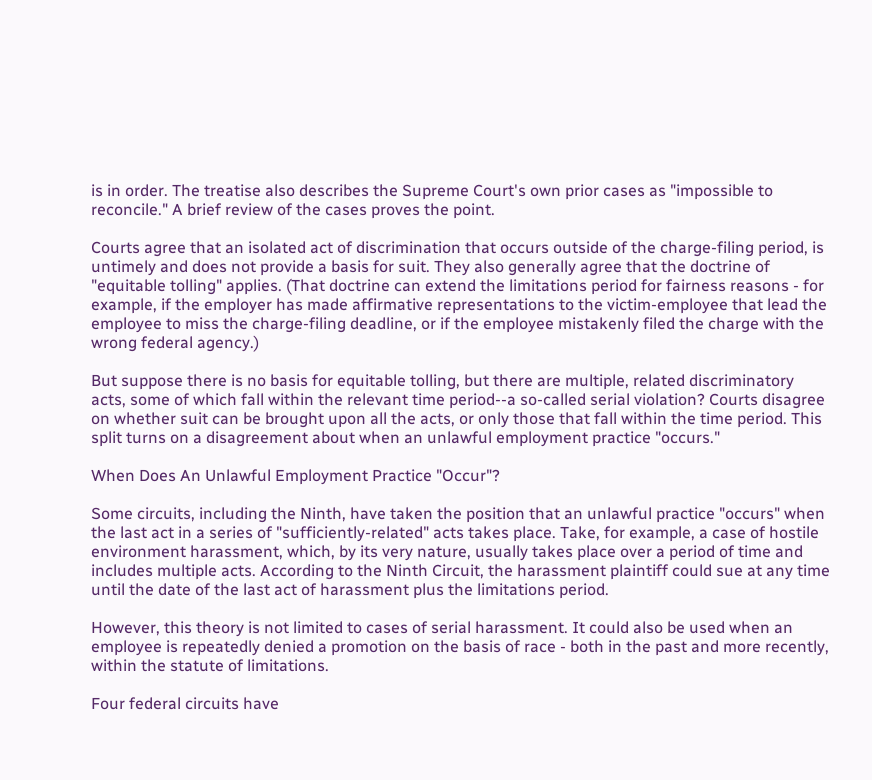is in order. The treatise also describes the Supreme Court's own prior cases as "impossible to reconcile." A brief review of the cases proves the point.

Courts agree that an isolated act of discrimination that occurs outside of the charge-filing period, is untimely and does not provide a basis for suit. They also generally agree that the doctrine of "equitable tolling" applies. (That doctrine can extend the limitations period for fairness reasons - for example, if the employer has made affirmative representations to the victim-employee that lead the employee to miss the charge-filing deadline, or if the employee mistakenly filed the charge with the wrong federal agency.)

But suppose there is no basis for equitable tolling, but there are multiple, related discriminatory acts, some of which fall within the relevant time period--a so-called serial violation? Courts disagree on whether suit can be brought upon all the acts, or only those that fall within the time period. This split turns on a disagreement about when an unlawful employment practice "occurs."

When Does An Unlawful Employment Practice "Occur"?

Some circuits, including the Ninth, have taken the position that an unlawful practice "occurs" when the last act in a series of "sufficiently-related" acts takes place. Take, for example, a case of hostile environment harassment, which, by its very nature, usually takes place over a period of time and includes multiple acts. According to the Ninth Circuit, the harassment plaintiff could sue at any time until the date of the last act of harassment plus the limitations period.

However, this theory is not limited to cases of serial harassment. It could also be used when an employee is repeatedly denied a promotion on the basis of race - both in the past and more recently, within the statute of limitations.

Four federal circuits have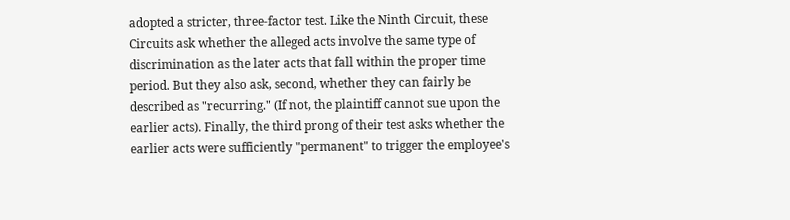adopted a stricter, three-factor test. Like the Ninth Circuit, these Circuits ask whether the alleged acts involve the same type of discrimination as the later acts that fall within the proper time period. But they also ask, second, whether they can fairly be described as "recurring." (If not, the plaintiff cannot sue upon the earlier acts). Finally, the third prong of their test asks whether the earlier acts were sufficiently "permanent" to trigger the employee's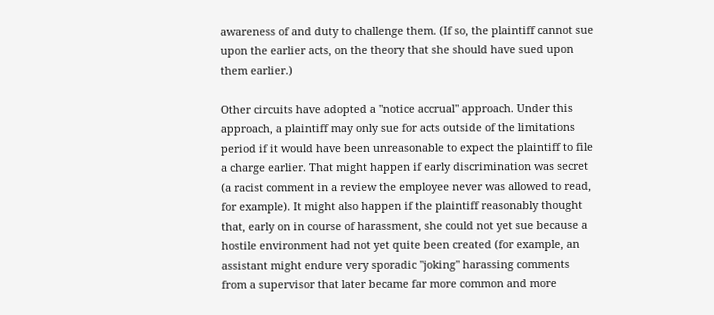awareness of and duty to challenge them. (If so, the plaintiff cannot sue upon the earlier acts, on the theory that she should have sued upon them earlier.)

Other circuits have adopted a "notice accrual" approach. Under this approach, a plaintiff may only sue for acts outside of the limitations period if it would have been unreasonable to expect the plaintiff to file a charge earlier. That might happen if early discrimination was secret (a racist comment in a review the employee never was allowed to read, for example). It might also happen if the plaintiff reasonably thought that, early on in course of harassment, she could not yet sue because a hostile environment had not yet quite been created (for example, an assistant might endure very sporadic "joking" harassing comments from a supervisor that later became far more common and more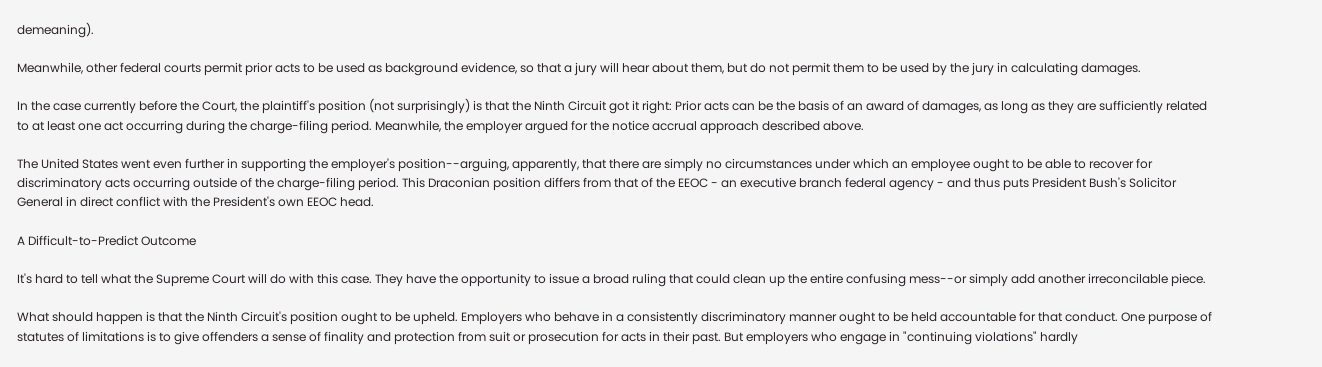demeaning).

Meanwhile, other federal courts permit prior acts to be used as background evidence, so that a jury will hear about them, but do not permit them to be used by the jury in calculating damages.

In the case currently before the Court, the plaintiff's position (not surprisingly) is that the Ninth Circuit got it right: Prior acts can be the basis of an award of damages, as long as they are sufficiently related to at least one act occurring during the charge-filing period. Meanwhile, the employer argued for the notice accrual approach described above.

The United States went even further in supporting the employer's position--arguing, apparently, that there are simply no circumstances under which an employee ought to be able to recover for discriminatory acts occurring outside of the charge-filing period. This Draconian position differs from that of the EEOC - an executive branch federal agency - and thus puts President Bush's Solicitor General in direct conflict with the President's own EEOC head.

A Difficult-to-Predict Outcome

It's hard to tell what the Supreme Court will do with this case. They have the opportunity to issue a broad ruling that could clean up the entire confusing mess--or simply add another irreconcilable piece.

What should happen is that the Ninth Circuit's position ought to be upheld. Employers who behave in a consistently discriminatory manner ought to be held accountable for that conduct. One purpose of statutes of limitations is to give offenders a sense of finality and protection from suit or prosecution for acts in their past. But employers who engage in "continuing violations" hardly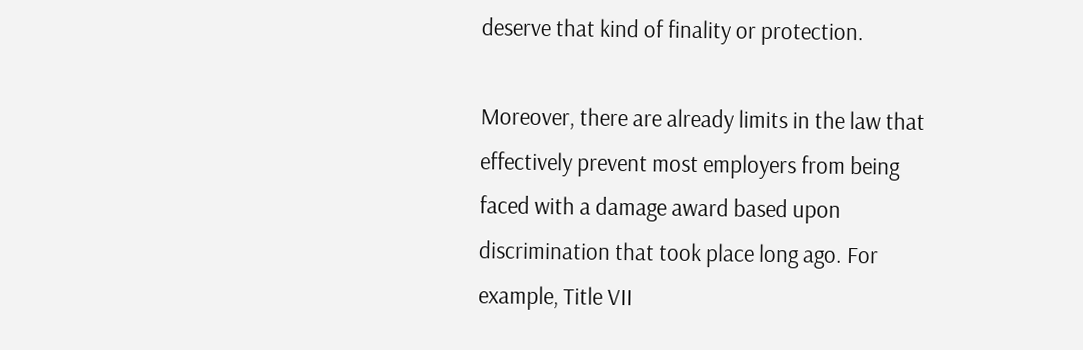deserve that kind of finality or protection.

Moreover, there are already limits in the law that effectively prevent most employers from being faced with a damage award based upon discrimination that took place long ago. For example, Title VII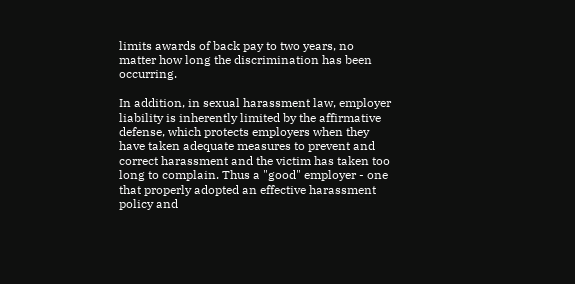limits awards of back pay to two years, no matter how long the discrimination has been occurring.

In addition, in sexual harassment law, employer liability is inherently limited by the affirmative defense, which protects employers when they have taken adequate measures to prevent and correct harassment and the victim has taken too long to complain. Thus a "good" employer - one that properly adopted an effective harassment policy and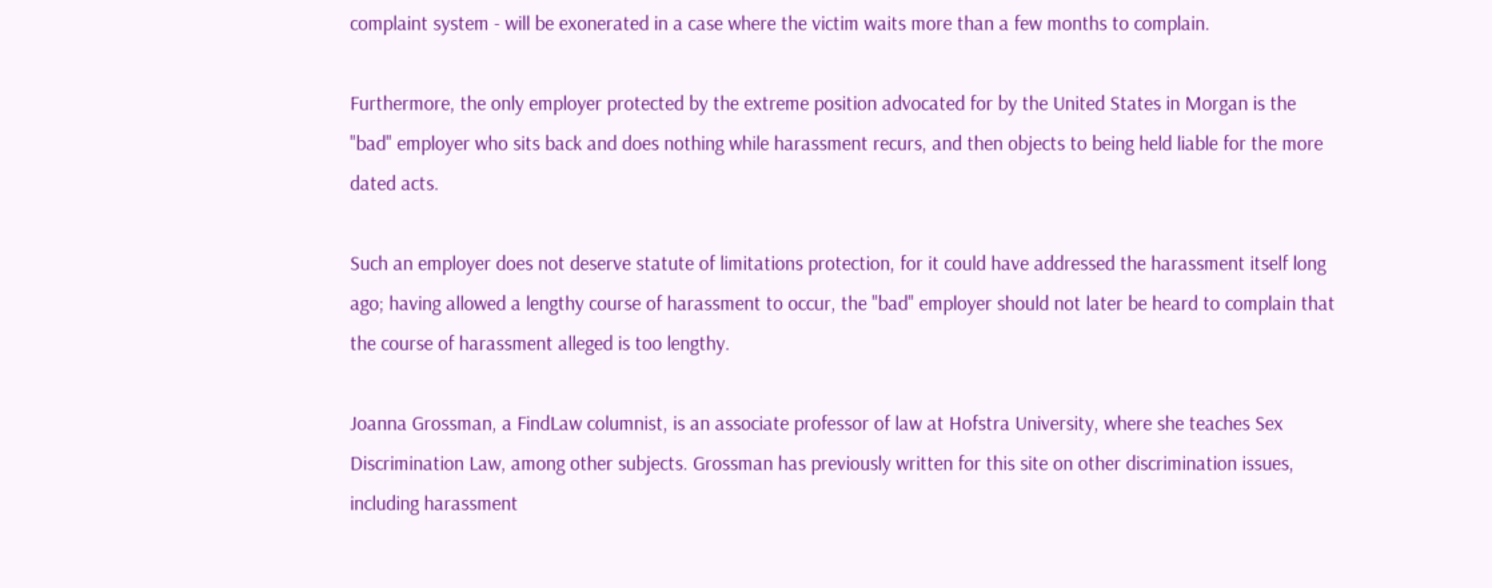complaint system - will be exonerated in a case where the victim waits more than a few months to complain.

Furthermore, the only employer protected by the extreme position advocated for by the United States in Morgan is the "bad" employer who sits back and does nothing while harassment recurs, and then objects to being held liable for the more dated acts.

Such an employer does not deserve statute of limitations protection, for it could have addressed the harassment itself long ago; having allowed a lengthy course of harassment to occur, the "bad" employer should not later be heard to complain that the course of harassment alleged is too lengthy.

Joanna Grossman, a FindLaw columnist, is an associate professor of law at Hofstra University, where she teaches Sex Discrimination Law, among other subjects. Grossman has previously written for this site on other discrimination issues, including harassment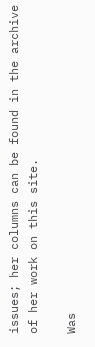issues; her columns can be found in the archive of her work on this site.

Was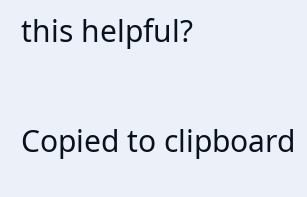this helpful?

Copied to clipboard